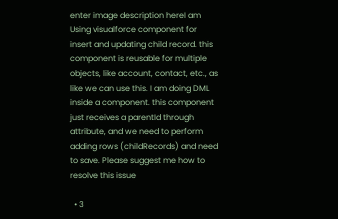enter image description hereI am Using visualforce component for insert and updating child record. this component is reusable for multiple objects, like account, contact, etc., as like we can use this. I am doing DML inside a component. this component just receives a parentId through attribute, and we need to perform adding rows (childRecords) and need to save. Please suggest me how to resolve this issue

  • 3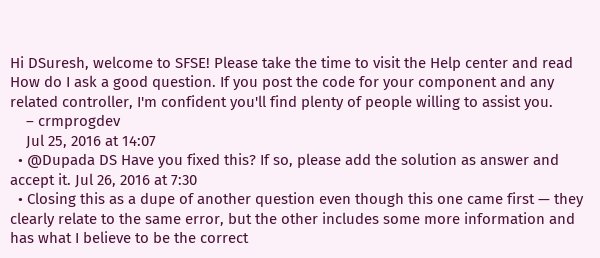Hi DSuresh, welcome to SFSE! Please take the time to visit the Help center and read How do I ask a good question. If you post the code for your component and any related controller, I'm confident you'll find plenty of people willing to assist you.
    – crmprogdev
    Jul 25, 2016 at 14:07
  • @Dupada DS Have you fixed this? If so, please add the solution as answer and accept it. Jul 26, 2016 at 7:30
  • Closing this as a dupe of another question even though this one came first — they clearly relate to the same error, but the other includes some more information and has what I believe to be the correct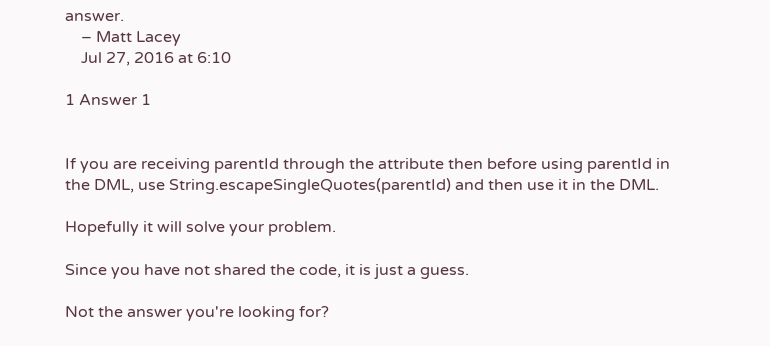answer.
    – Matt Lacey
    Jul 27, 2016 at 6:10

1 Answer 1


If you are receiving parentId through the attribute then before using parentId in the DML, use String.escapeSingleQuotes(parentId) and then use it in the DML.

Hopefully it will solve your problem.

Since you have not shared the code, it is just a guess.

Not the answer you're looking for?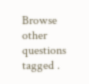Browse other questions tagged .